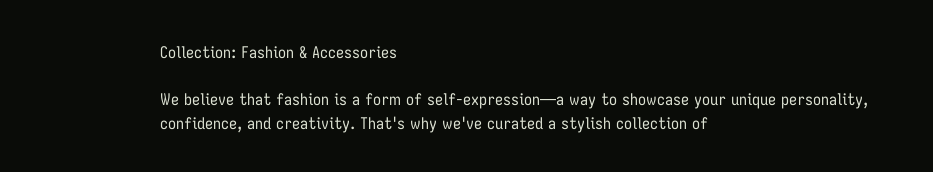Collection: Fashion & Accessories

We believe that fashion is a form of self-expression—a way to showcase your unique personality, confidence, and creativity. That's why we've curated a stylish collection of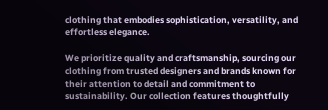clothing that embodies sophistication, versatility, and effortless elegance.

We prioritize quality and craftsmanship, sourcing our clothing from trusted designers and brands known for their attention to detail and commitment to sustainability. Our collection features thoughtfully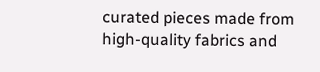curated pieces made from high-quality fabrics and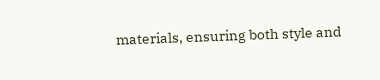materials, ensuring both style and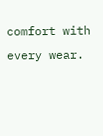comfort with every wear.